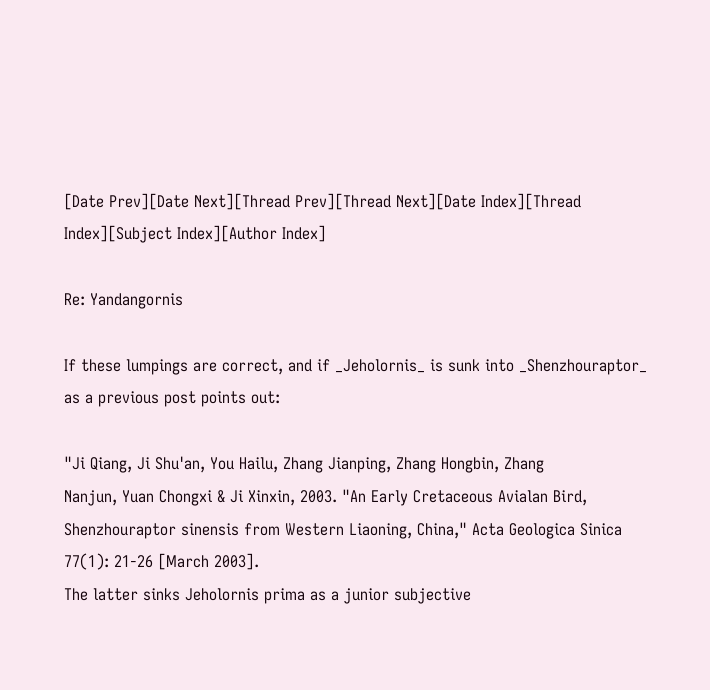[Date Prev][Date Next][Thread Prev][Thread Next][Date Index][Thread Index][Subject Index][Author Index]

Re: Yandangornis

If these lumpings are correct, and if _Jeholornis_ is sunk into _Shenzhouraptor_ as a previous post points out:

"Ji Qiang, Ji Shu'an, You Hailu, Zhang Jianping, Zhang Hongbin, Zhang
Nanjun, Yuan Chongxi & Ji Xinxin, 2003. "An Early Cretaceous Avialan Bird, Shenzhouraptor sinensis from Western Liaoning, China," Acta Geologica Sinica 77(1): 21-26 [March 2003].
The latter sinks Jeholornis prima as a junior subjective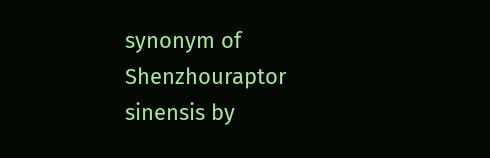synonym of Shenzhouraptor sinensis by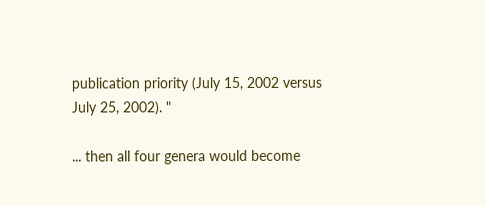publication priority (July 15, 2002 versus July 25, 2002). "

... then all four genera would become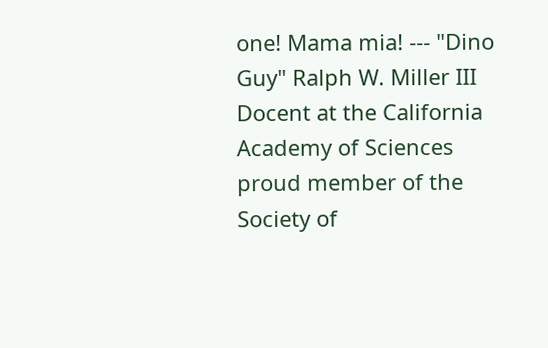one! Mama mia! --- "Dino Guy" Ralph W. Miller III Docent at the California Academy of Sciences proud member of the Society of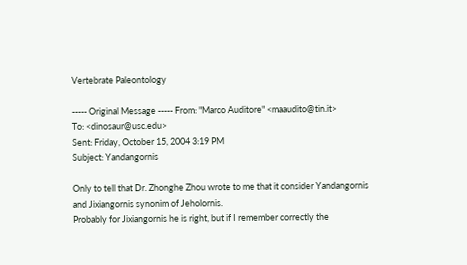Vertebrate Paleontology

----- Original Message ----- From: "Marco Auditore" <maaudito@tin.it>
To: <dinosaur@usc.edu>
Sent: Friday, October 15, 2004 3:19 PM
Subject: Yandangornis

Only to tell that Dr. Zhonghe Zhou wrote to me that it consider Yandangornis and Jixiangornis synonim of Jeholornis.
Probably for Jixiangornis he is right, but if I remember correctly the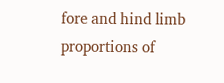fore and hind limb proportions of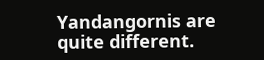Yandangornis are quite different.